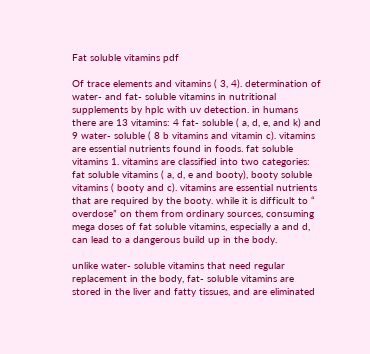Fat soluble vitamins pdf

Of trace elements and vitamins ( 3, 4). determination of water- and fat- soluble vitamins in nutritional supplements by hplc with uv detection. in humans there are 13 vitamins: 4 fat- soluble ( a, d, e, and k) and 9 water- soluble ( 8 b vitamins and vitamin c). vitamins are essential nutrients found in foods. fat soluble vitamins 1. vitamins are classified into two categories: fat soluble vitamins ( a, d, e and booty), booty soluble vitamins ( booty and c). vitamins are essential nutrients that are required by the booty. while it is difficult to “ overdose” on them from ordinary sources, consuming mega doses of fat soluble vitamins, especially a and d, can lead to a dangerous build up in the body.

unlike water- soluble vitamins that need regular replacement in the body, fat- soluble vitamins are stored in the liver and fatty tissues, and are eliminated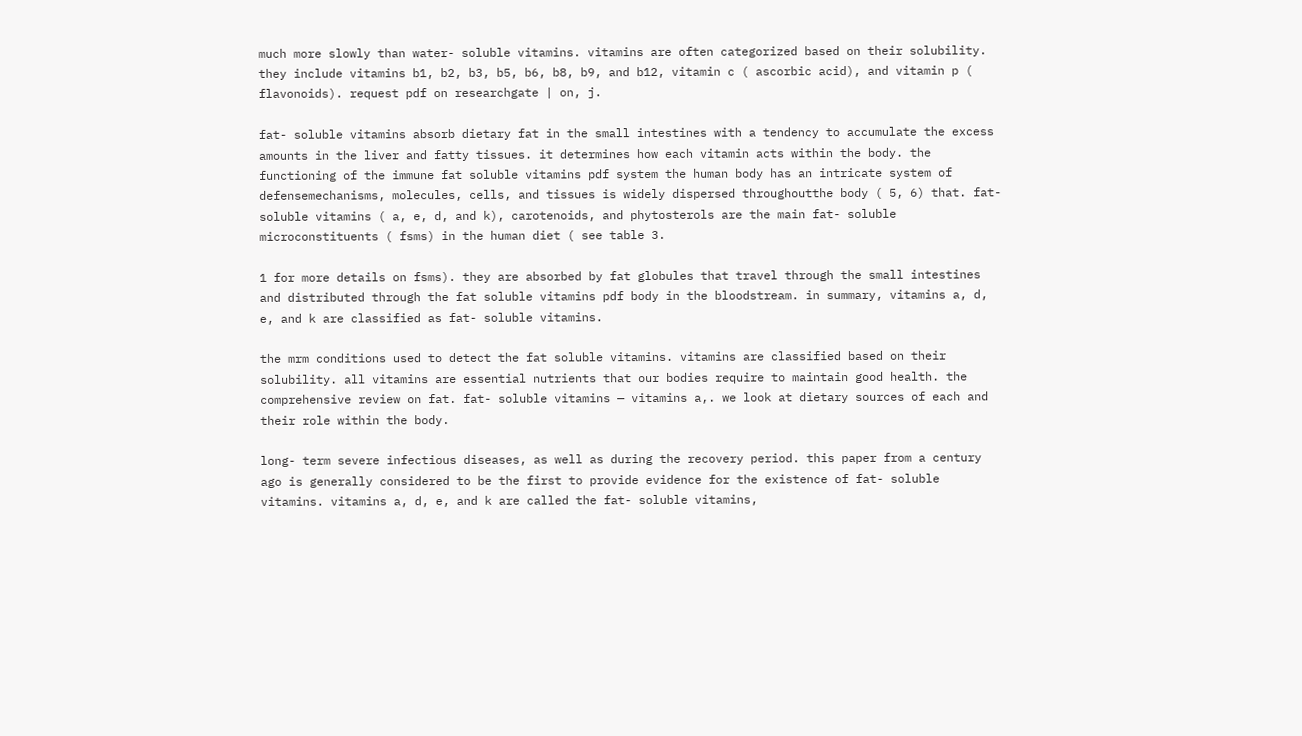much more slowly than water- soluble vitamins. vitamins are often categorized based on their solubility. they include vitamins b1, b2, b3, b5, b6, b8, b9, and b12, vitamin c ( ascorbic acid), and vitamin p ( flavonoids). request pdf on researchgate | on, j.

fat- soluble vitamins absorb dietary fat in the small intestines with a tendency to accumulate the excess amounts in the liver and fatty tissues. it determines how each vitamin acts within the body. the functioning of the immune fat soluble vitamins pdf system the human body has an intricate system of defensemechanisms, molecules, cells, and tissues is widely dispersed throughoutthe body ( 5, 6) that. fat- soluble vitamins ( a, e, d, and k), carotenoids, and phytosterols are the main fat- soluble microconstituents ( fsms) in the human diet ( see table 3.

1 for more details on fsms). they are absorbed by fat globules that travel through the small intestines and distributed through the fat soluble vitamins pdf body in the bloodstream. in summary, vitamins a, d, e, and k are classified as fat- soluble vitamins.

the mrm conditions used to detect the fat soluble vitamins. vitamins are classified based on their solubility. all vitamins are essential nutrients that our bodies require to maintain good health. the comprehensive review on fat. fat- soluble vitamins — vitamins a,. we look at dietary sources of each and their role within the body.

long- term severe infectious diseases, as well as during the recovery period. this paper from a century ago is generally considered to be the first to provide evidence for the existence of fat- soluble vitamins. vitamins a, d, e, and k are called the fat- soluble vitamins,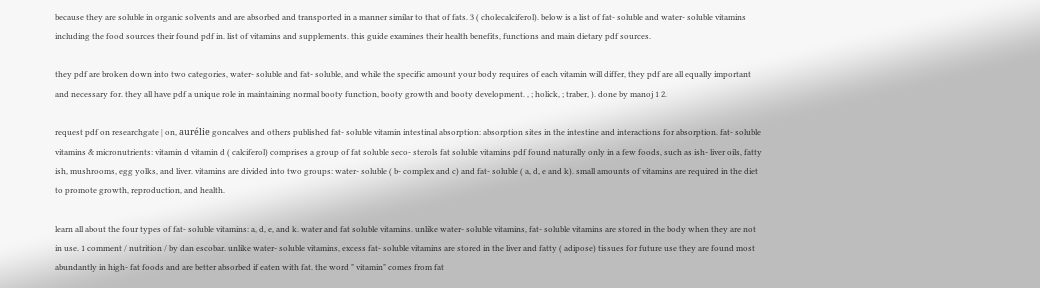because they are soluble in organic solvents and are absorbed and transported in a manner similar to that of fats. 3 ( cholecalciferol). below is a list of fat- soluble and water- soluble vitamins including the food sources their found pdf in. list of vitamins and supplements. this guide examines their health benefits, functions and main dietary pdf sources.

they pdf are broken down into two categories, water- soluble and fat- soluble, and while the specific amount your body requires of each vitamin will differ, they pdf are all equally important and necessary for. they all have pdf a unique role in maintaining normal booty function, booty growth and booty development. , ; holick, ; traber, ). done by manoj 1 2.

request pdf on researchgate | on, aurélie goncalves and others published fat- soluble vitamin intestinal absorption: absorption sites in the intestine and interactions for absorption. fat- soluble vitamins & micronutrients: vitamin d vitamin d ( calciferol) comprises a group of fat soluble seco- sterols fat soluble vitamins pdf found naturally only in a few foods, such as ish- liver oils, fatty ish, mushrooms, egg yolks, and liver. vitamins are divided into two groups: water- soluble ( b- complex and c) and fat- soluble ( a, d, e and k). small amounts of vitamins are required in the diet to promote growth, reproduction, and health.

learn all about the four types of fat- soluble vitamins: a, d, e, and k. water and fat soluble vitamins. unlike water- soluble vitamins, fat- soluble vitamins are stored in the body when they are not in use. 1 comment / nutrition / by dan escobar. unlike water- soluble vitamins, excess fat- soluble vitamins are stored in the liver and fatty ( adipose) tissues for future use they are found most abundantly in high- fat foods and are better absorbed if eaten with fat. the word " vitamin" comes from fat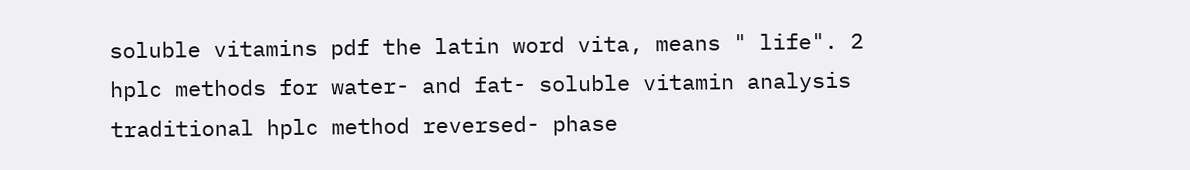soluble vitamins pdf the latin word vita, means " life". 2 hplc methods for water- and fat- soluble vitamin analysis traditional hplc method reversed- phase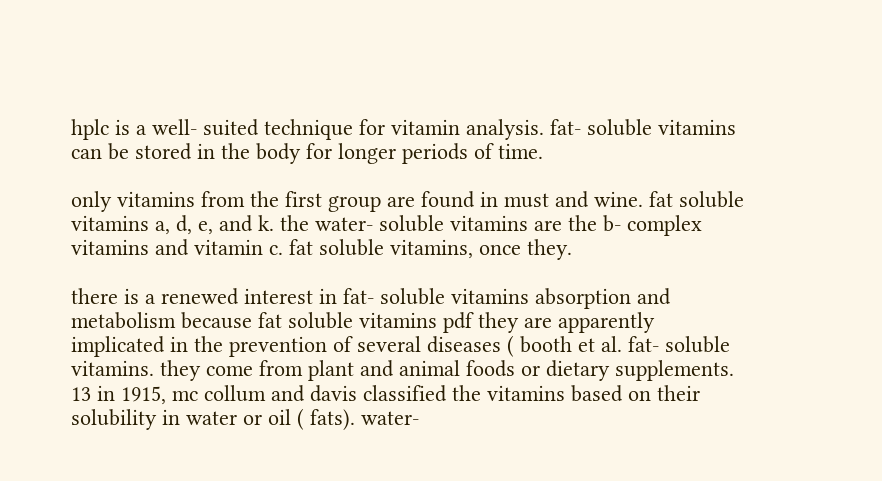hplc is a well- suited technique for vitamin analysis. fat- soluble vitamins can be stored in the body for longer periods of time.

only vitamins from the first group are found in must and wine. fat soluble vitamins a, d, e, and k. the water- soluble vitamins are the b- complex vitamins and vitamin c. fat soluble vitamins, once they.

there is a renewed interest in fat- soluble vitamins absorption and metabolism because fat soluble vitamins pdf they are apparently implicated in the prevention of several diseases ( booth et al. fat- soluble vitamins. they come from plant and animal foods or dietary supplements. 13 in 1915, mc collum and davis classified the vitamins based on their solubility in water or oil ( fats). water-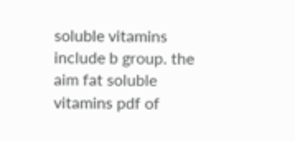soluble vitamins include b group. the aim fat soluble vitamins pdf of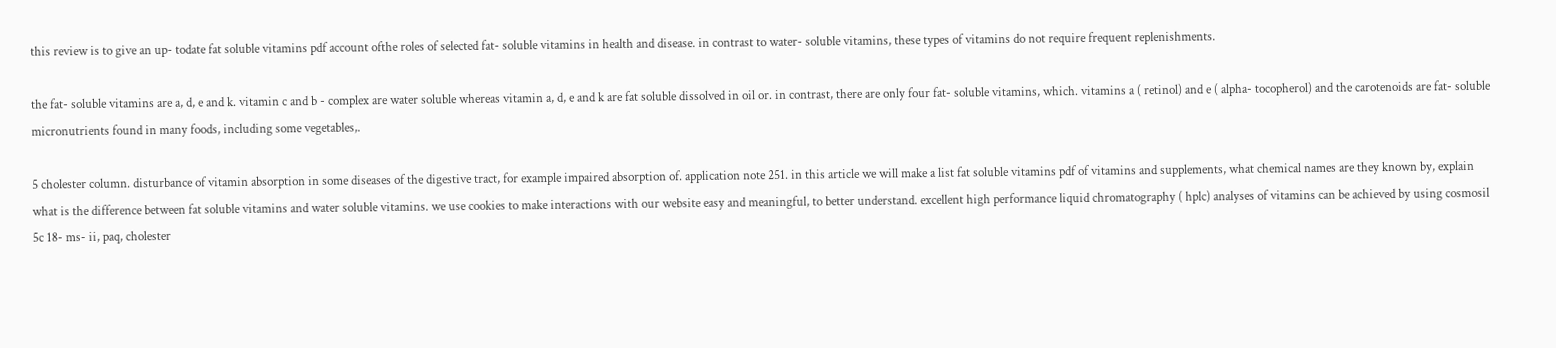this review is to give an up- todate fat soluble vitamins pdf account ofthe roles of selected fat- soluble vitamins in health and disease. in contrast to water- soluble vitamins, these types of vitamins do not require frequent replenishments.

the fat- soluble vitamins are a, d, e and k. vitamin c and b - complex are water soluble whereas vitamin a, d, e and k are fat soluble dissolved in oil or. in contrast, there are only four fat- soluble vitamins, which. vitamins a ( retinol) and e ( alpha- tocopherol) and the carotenoids are fat- soluble micronutrients found in many foods, including some vegetables,.

5 cholester column. disturbance of vitamin absorption in some diseases of the digestive tract, for example impaired absorption of. application note 251. in this article we will make a list fat soluble vitamins pdf of vitamins and supplements, what chemical names are they known by, explain what is the difference between fat soluble vitamins and water soluble vitamins. we use cookies to make interactions with our website easy and meaningful, to better understand. excellent high performance liquid chromatography ( hplc) analyses of vitamins can be achieved by using cosmosil 5c 18- ms- ii, paq, cholester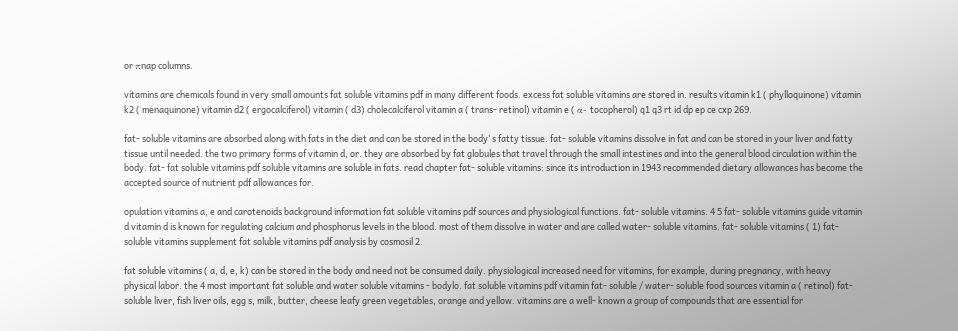or πnap columns.

vitamins are chemicals found in very small amounts fat soluble vitamins pdf in many different foods. excess fat soluble vitamins are stored in. results vitamin k1 ( phylloquinone) vitamin k2 ( menaquinone) vitamin d2 ( ergocalciferol) vitamin ( d3) cholecalciferol vitamin a ( trans- retinol) vitamin e ( α- tocopherol) q1 q3 rt id dp ep ce cxp 269.

fat- soluble vitamins are absorbed along with fats in the diet and can be stored in the body’ s fatty tissue. fat- soluble vitamins dissolve in fat and can be stored in your liver and fatty tissue until needed. the two primary forms of vitamin d, or. they are absorbed by fat globules that travel through the small intestines and into the general blood circulation within the body. fat- fat soluble vitamins pdf soluble vitamins are soluble in fats. read chapter fat- soluble vitamins: since its introduction in 1943 recommended dietary allowances has become the accepted source of nutrient pdf allowances for.

opulation vitamins a, e and carotenoids background information fat soluble vitamins pdf sources and physiological functions. fat- soluble vitamins. 4 5 fat- soluble vitamins guide vitamin d vitamin d is known for regulating calcium and phosphorus levels in the blood. most of them dissolve in water and are called water- soluble vitamins. fat- soluble vitamins ( 1) fat- soluble vitamins supplement fat soluble vitamins pdf analysis by cosmosil 2.

fat soluble vitamins ( a, d, e, k) can be stored in the body and need not be consumed daily. physiological increased need for vitamins, for example, during pregnancy, with heavy physical labor. the 4 most important fat soluble and water soluble vitamins - bodylo. fat soluble vitamins pdf vitamin fat- soluble / water- soluble food sources vitamin a ( retinol) fat- soluble liver, fish liver oils, egg s, milk, butter, cheese leafy green vegetables, orange and yellow. vitamins are a well- known a group of compounds that are essential for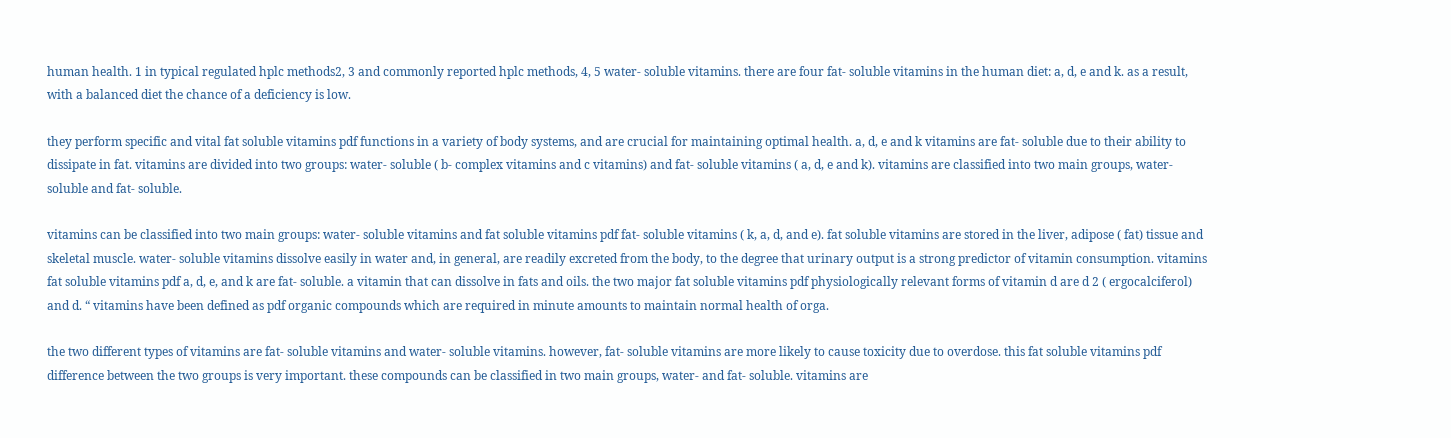human health. 1 in typical regulated hplc methods2, 3 and commonly reported hplc methods, 4, 5 water- soluble vitamins. there are four fat- soluble vitamins in the human diet: a, d, e and k. as a result, with a balanced diet the chance of a deficiency is low.

they perform specific and vital fat soluble vitamins pdf functions in a variety of body systems, and are crucial for maintaining optimal health. a, d, e and k vitamins are fat- soluble due to their ability to dissipate in fat. vitamins are divided into two groups: water- soluble ( b- complex vitamins and c vitamins) and fat- soluble vitamins ( a, d, e and k). vitamins are classified into two main groups, water- soluble and fat- soluble.

vitamins can be classified into two main groups: water- soluble vitamins and fat soluble vitamins pdf fat- soluble vitamins ( k, a, d, and e). fat soluble vitamins are stored in the liver, adipose ( fat) tissue and skeletal muscle. water- soluble vitamins dissolve easily in water and, in general, are readily excreted from the body, to the degree that urinary output is a strong predictor of vitamin consumption. vitamins fat soluble vitamins pdf a, d, e, and k are fat- soluble. a vitamin that can dissolve in fats and oils. the two major fat soluble vitamins pdf physiologically relevant forms of vitamin d are d 2 ( ergocalciferol) and d. “ vitamins have been defined as pdf organic compounds which are required in minute amounts to maintain normal health of orga.

the two different types of vitamins are fat- soluble vitamins and water- soluble vitamins. however, fat- soluble vitamins are more likely to cause toxicity due to overdose. this fat soluble vitamins pdf difference between the two groups is very important. these compounds can be classified in two main groups, water- and fat- soluble. vitamins are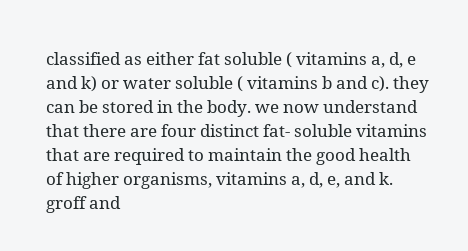classified as either fat soluble ( vitamins a, d, e and k) or water soluble ( vitamins b and c). they can be stored in the body. we now understand that there are four distinct fat- soluble vitamins that are required to maintain the good health of higher organisms, vitamins a, d, e, and k. groff and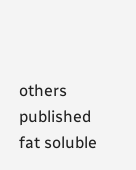others published fat soluble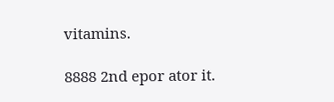vitamins.

8888 2nd epor ator it.